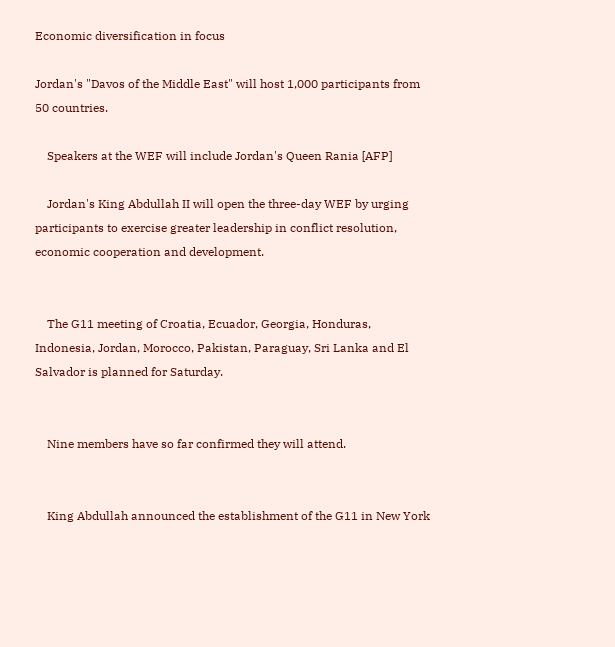Economic diversification in focus

Jordan's "Davos of the Middle East" will host 1,000 participants from 50 countries.

    Speakers at the WEF will include Jordan's Queen Rania [AFP]

    Jordan's King Abdullah II will open the three-day WEF by urging participants to exercise greater leadership in conflict resolution, economic cooperation and development.


    The G11 meeting of Croatia, Ecuador, Georgia, Honduras, Indonesia, Jordan, Morocco, Pakistan, Paraguay, Sri Lanka and El Salvador is planned for Saturday.


    Nine members have so far confirmed they will attend.


    King Abdullah announced the establishment of the G11 in New York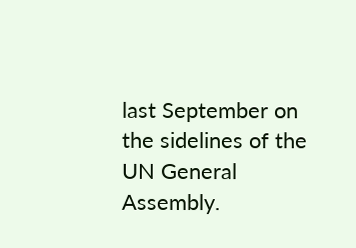last September on the sidelines of the UN General Assembly.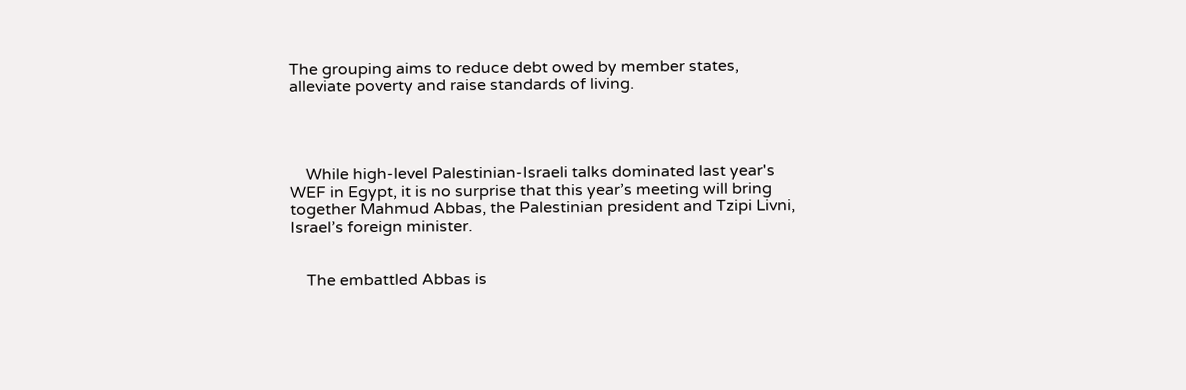The grouping aims to reduce debt owed by member states, alleviate poverty and raise standards of living.




    While high-level Palestinian-Israeli talks dominated last year's WEF in Egypt, it is no surprise that this year’s meeting will bring together Mahmud Abbas, the Palestinian president and Tzipi Livni, Israel’s foreign minister.


    The embattled Abbas is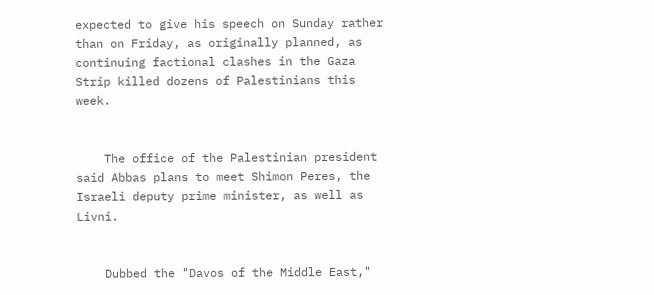expected to give his speech on Sunday rather than on Friday, as originally planned, as continuing factional clashes in the Gaza Strip killed dozens of Palestinians this week.


    The office of the Palestinian president said Abbas plans to meet Shimon Peres, the Israeli deputy prime minister, as well as Livni.


    Dubbed the "Davos of the Middle East,"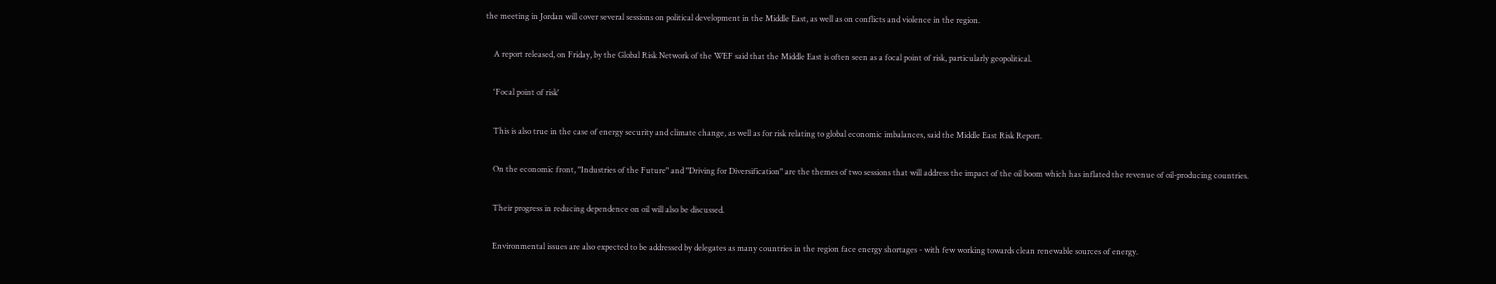the meeting in Jordan will cover several sessions on political development in the Middle East, as well as on conflicts and violence in the region.


    A report released, on Friday, by the Global Risk Network of the WEF said that the Middle East is often seen as a focal point of risk, particularly geopolitical.


    'Focal point of risk'


    This is also true in the case of energy security and climate change, as well as for risk relating to global economic imbalances, said the Middle East Risk Report.


    On the economic front, "Industries of the Future" and "Driving for Diversification" are the themes of two sessions that will address the impact of the oil boom which has inflated the revenue of oil-producing countries.


    Their progress in reducing dependence on oil will also be discussed.


    Environmental issues are also expected to be addressed by delegates as many countries in the region face energy shortages - with few working towards clean renewable sources of energy.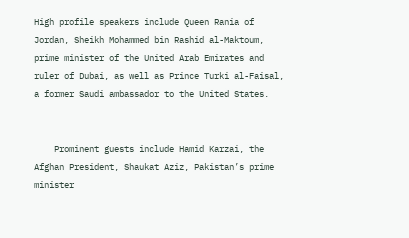High profile speakers include Queen Rania of Jordan, Sheikh Mohammed bin Rashid al-Maktoum, prime minister of the United Arab Emirates and ruler of Dubai, as well as Prince Turki al-Faisal, a former Saudi ambassador to the United States.


    Prominent guests include Hamid Karzai, the Afghan President, Shaukat Aziz, Pakistan’s prime minister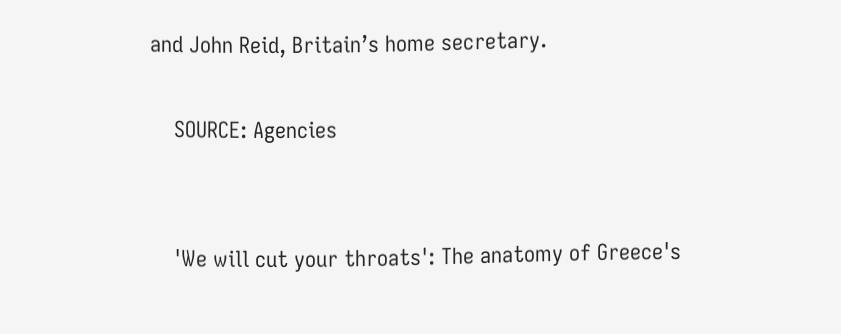and John Reid, Britain’s home secretary.

    SOURCE: Agencies


    'We will cut your throats': The anatomy of Greece's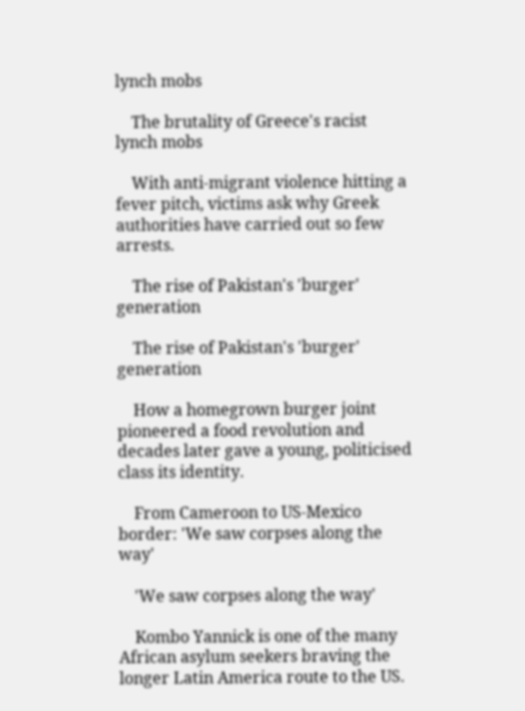lynch mobs

    The brutality of Greece's racist lynch mobs

    With anti-migrant violence hitting a fever pitch, victims ask why Greek authorities have carried out so few arrests.

    The rise of Pakistan's 'burger' generation

    The rise of Pakistan's 'burger' generation

    How a homegrown burger joint pioneered a food revolution and decades later gave a young, politicised class its identity.

    From Cameroon to US-Mexico border: 'We saw corpses along the way'

    'We saw corpses along the way'

    Kombo Yannick is one of the many African asylum seekers braving the longer Latin America route to the US.